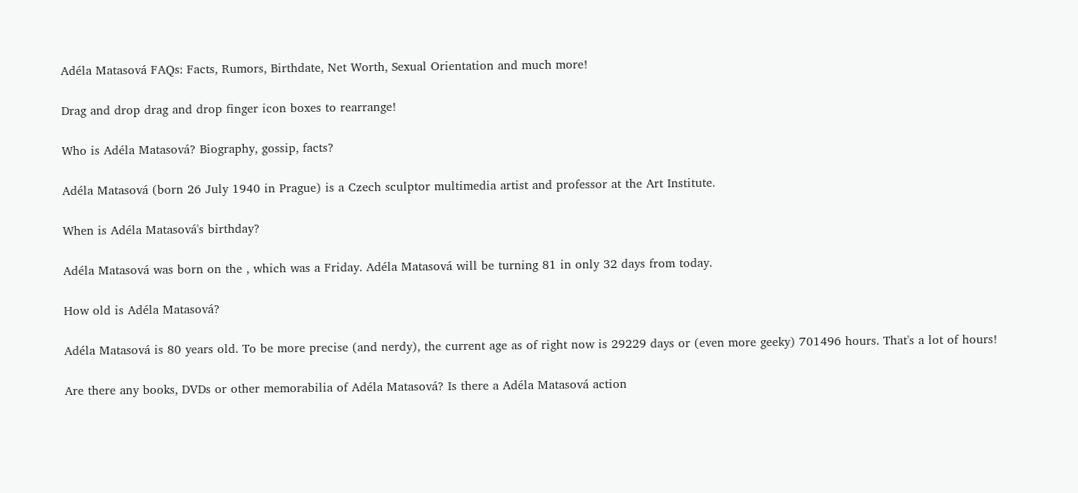Adéla Matasová FAQs: Facts, Rumors, Birthdate, Net Worth, Sexual Orientation and much more!

Drag and drop drag and drop finger icon boxes to rearrange!

Who is Adéla Matasová? Biography, gossip, facts?

Adéla Matasová (born 26 July 1940 in Prague) is a Czech sculptor multimedia artist and professor at the Art Institute.

When is Adéla Matasová's birthday?

Adéla Matasová was born on the , which was a Friday. Adéla Matasová will be turning 81 in only 32 days from today.

How old is Adéla Matasová?

Adéla Matasová is 80 years old. To be more precise (and nerdy), the current age as of right now is 29229 days or (even more geeky) 701496 hours. That's a lot of hours!

Are there any books, DVDs or other memorabilia of Adéla Matasová? Is there a Adéla Matasová action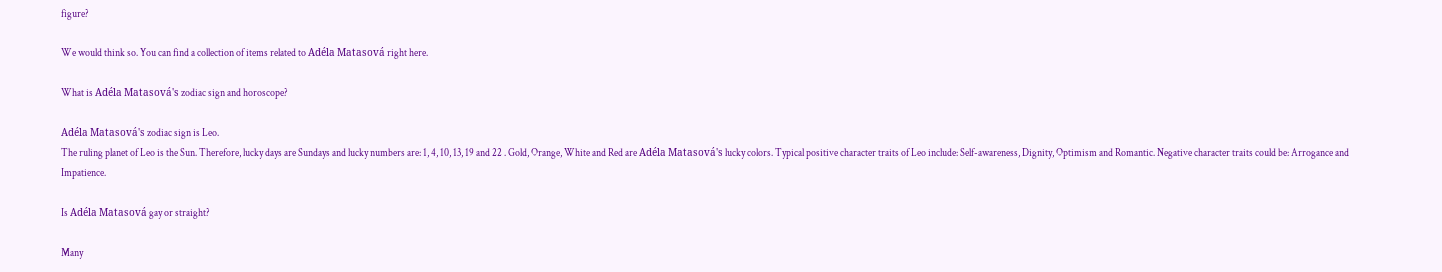figure?

We would think so. You can find a collection of items related to Adéla Matasová right here.

What is Adéla Matasová's zodiac sign and horoscope?

Adéla Matasová's zodiac sign is Leo.
The ruling planet of Leo is the Sun. Therefore, lucky days are Sundays and lucky numbers are: 1, 4, 10, 13, 19 and 22 . Gold, Orange, White and Red are Adéla Matasová's lucky colors. Typical positive character traits of Leo include: Self-awareness, Dignity, Optimism and Romantic. Negative character traits could be: Arrogance and Impatience.

Is Adéla Matasová gay or straight?

Many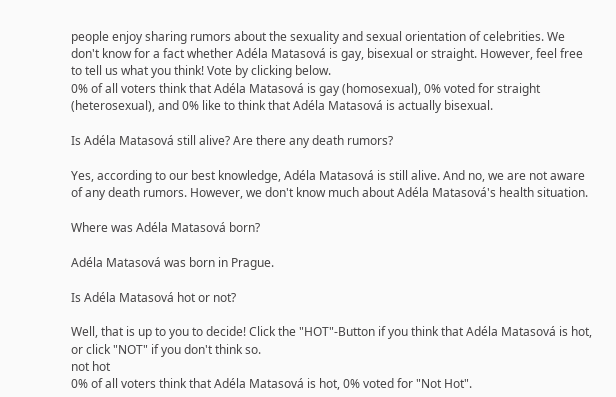people enjoy sharing rumors about the sexuality and sexual orientation of celebrities. We don't know for a fact whether Adéla Matasová is gay, bisexual or straight. However, feel free to tell us what you think! Vote by clicking below.
0% of all voters think that Adéla Matasová is gay (homosexual), 0% voted for straight (heterosexual), and 0% like to think that Adéla Matasová is actually bisexual.

Is Adéla Matasová still alive? Are there any death rumors?

Yes, according to our best knowledge, Adéla Matasová is still alive. And no, we are not aware of any death rumors. However, we don't know much about Adéla Matasová's health situation.

Where was Adéla Matasová born?

Adéla Matasová was born in Prague.

Is Adéla Matasová hot or not?

Well, that is up to you to decide! Click the "HOT"-Button if you think that Adéla Matasová is hot, or click "NOT" if you don't think so.
not hot
0% of all voters think that Adéla Matasová is hot, 0% voted for "Not Hot".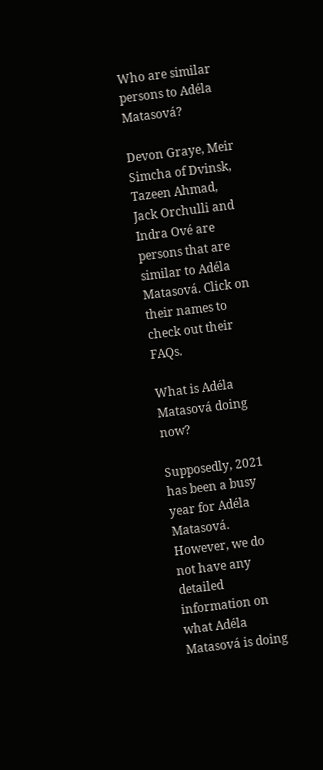Who are similar persons to Adéla Matasová?

Devon Graye, Meir Simcha of Dvinsk, Tazeen Ahmad, Jack Orchulli and Indra Ové are persons that are similar to Adéla Matasová. Click on their names to check out their FAQs.

What is Adéla Matasová doing now?

Supposedly, 2021 has been a busy year for Adéla Matasová. However, we do not have any detailed information on what Adéla Matasová is doing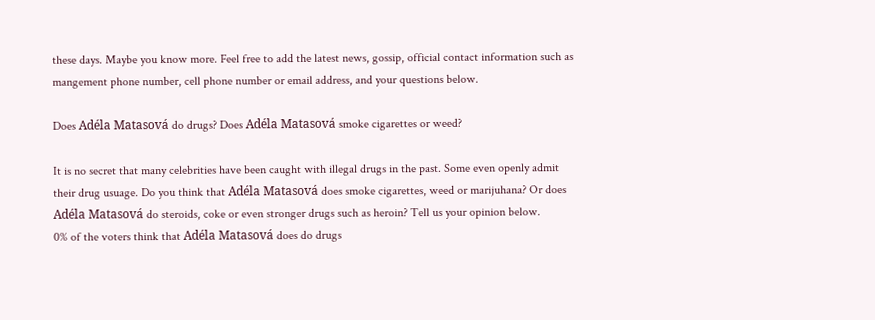these days. Maybe you know more. Feel free to add the latest news, gossip, official contact information such as mangement phone number, cell phone number or email address, and your questions below.

Does Adéla Matasová do drugs? Does Adéla Matasová smoke cigarettes or weed?

It is no secret that many celebrities have been caught with illegal drugs in the past. Some even openly admit their drug usuage. Do you think that Adéla Matasová does smoke cigarettes, weed or marijuhana? Or does Adéla Matasová do steroids, coke or even stronger drugs such as heroin? Tell us your opinion below.
0% of the voters think that Adéla Matasová does do drugs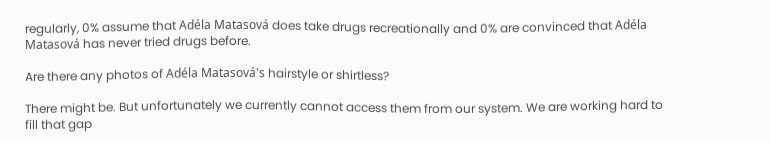regularly, 0% assume that Adéla Matasová does take drugs recreationally and 0% are convinced that Adéla Matasová has never tried drugs before.

Are there any photos of Adéla Matasová's hairstyle or shirtless?

There might be. But unfortunately we currently cannot access them from our system. We are working hard to fill that gap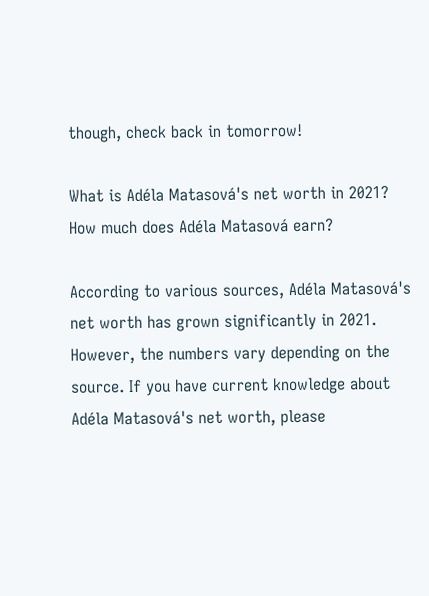though, check back in tomorrow!

What is Adéla Matasová's net worth in 2021? How much does Adéla Matasová earn?

According to various sources, Adéla Matasová's net worth has grown significantly in 2021. However, the numbers vary depending on the source. If you have current knowledge about Adéla Matasová's net worth, please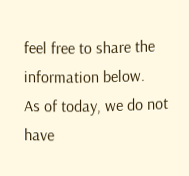feel free to share the information below.
As of today, we do not have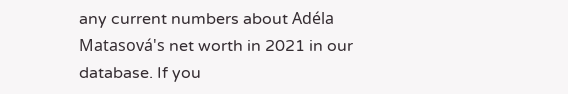any current numbers about Adéla Matasová's net worth in 2021 in our database. If you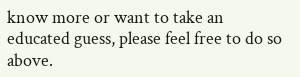know more or want to take an educated guess, please feel free to do so above.